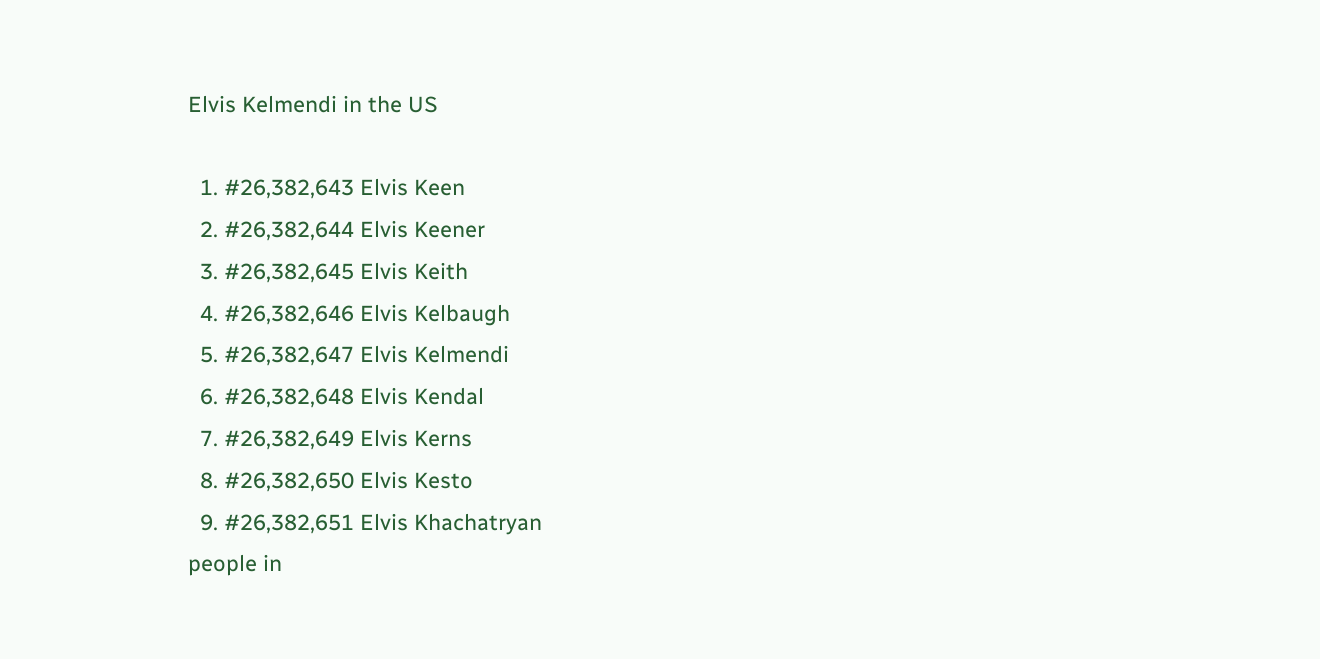Elvis Kelmendi in the US

  1. #26,382,643 Elvis Keen
  2. #26,382,644 Elvis Keener
  3. #26,382,645 Elvis Keith
  4. #26,382,646 Elvis Kelbaugh
  5. #26,382,647 Elvis Kelmendi
  6. #26,382,648 Elvis Kendal
  7. #26,382,649 Elvis Kerns
  8. #26,382,650 Elvis Kesto
  9. #26,382,651 Elvis Khachatryan
people in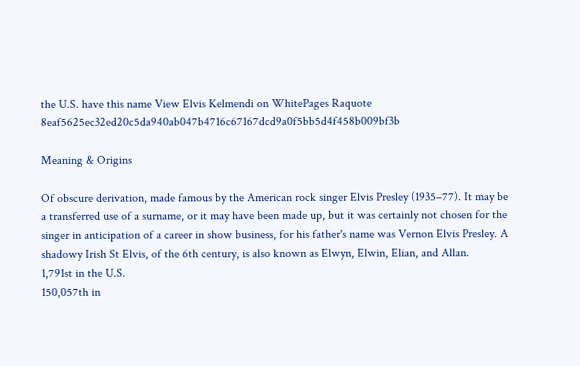the U.S. have this name View Elvis Kelmendi on WhitePages Raquote 8eaf5625ec32ed20c5da940ab047b4716c67167dcd9a0f5bb5d4f458b009bf3b

Meaning & Origins

Of obscure derivation, made famous by the American rock singer Elvis Presley (1935–77). It may be a transferred use of a surname, or it may have been made up, but it was certainly not chosen for the singer in anticipation of a career in show business, for his father's name was Vernon Elvis Presley. A shadowy Irish St Elvis, of the 6th century, is also known as Elwyn, Elwin, Elian, and Allan.
1,791st in the U.S.
150,057th in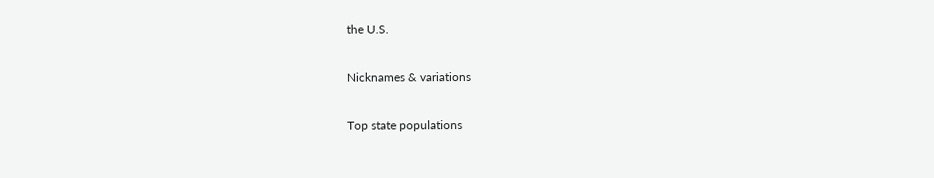the U.S.

Nicknames & variations

Top state populations